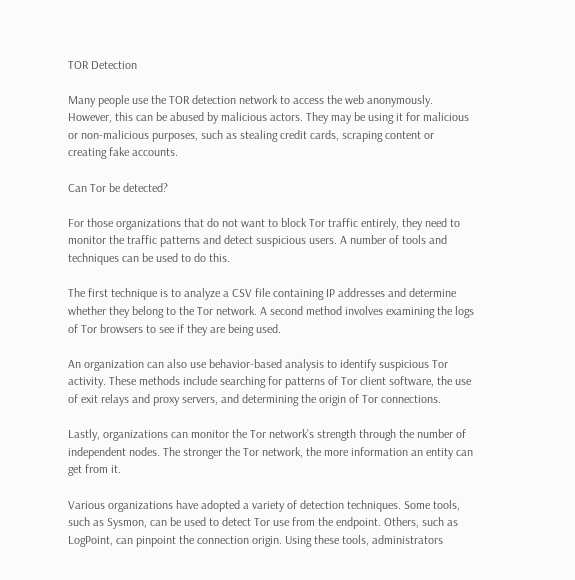TOR Detection

Many people use the TOR detection network to access the web anonymously. However, this can be abused by malicious actors. They may be using it for malicious or non-malicious purposes, such as stealing credit cards, scraping content or creating fake accounts.

Can Tor be detected?

For those organizations that do not want to block Tor traffic entirely, they need to monitor the traffic patterns and detect suspicious users. A number of tools and techniques can be used to do this.

The first technique is to analyze a CSV file containing IP addresses and determine whether they belong to the Tor network. A second method involves examining the logs of Tor browsers to see if they are being used.

An organization can also use behavior-based analysis to identify suspicious Tor activity. These methods include searching for patterns of Tor client software, the use of exit relays and proxy servers, and determining the origin of Tor connections.

Lastly, organizations can monitor the Tor network’s strength through the number of independent nodes. The stronger the Tor network, the more information an entity can get from it.

Various organizations have adopted a variety of detection techniques. Some tools, such as Sysmon, can be used to detect Tor use from the endpoint. Others, such as LogPoint, can pinpoint the connection origin. Using these tools, administrators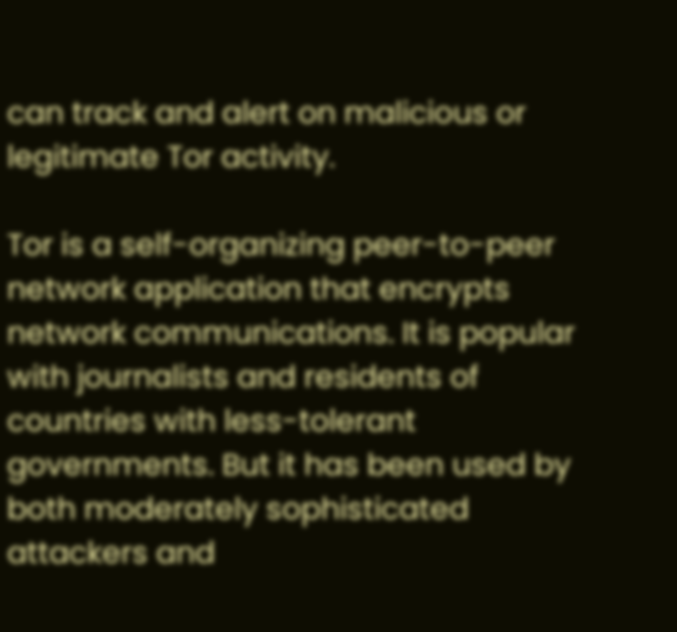can track and alert on malicious or legitimate Tor activity.

Tor is a self-organizing peer-to-peer network application that encrypts network communications. It is popular with journalists and residents of countries with less-tolerant governments. But it has been used by both moderately sophisticated attackers and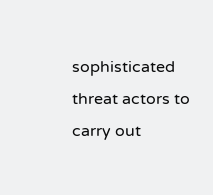sophisticated threat actors to carry out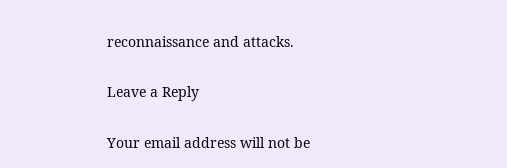reconnaissance and attacks.

Leave a Reply

Your email address will not be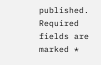published. Required fields are marked *